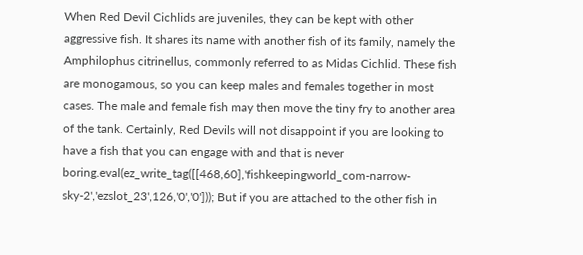When Red Devil Cichlids are juveniles, they can be kept with other aggressive fish. It shares its name with another fish of its family, namely the Amphilophus citrinellus, commonly referred to as Midas Cichlid. These fish are monogamous, so you can keep males and females together in most cases. The male and female fish may then move the tiny fry to another area of the tank. Certainly, Red Devils will not disappoint if you are looking to have a fish that you can engage with and that is never boring.eval(ez_write_tag([[468,60],'fishkeepingworld_com-narrow-sky-2','ezslot_23',126,'0','0'])); But if you are attached to the other fish in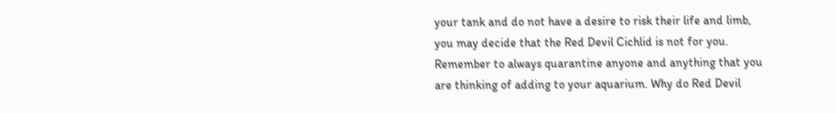your tank and do not have a desire to risk their life and limb, you may decide that the Red Devil Cichlid is not for you. Remember to always quarantine anyone and anything that you are thinking of adding to your aquarium. Why do Red Devil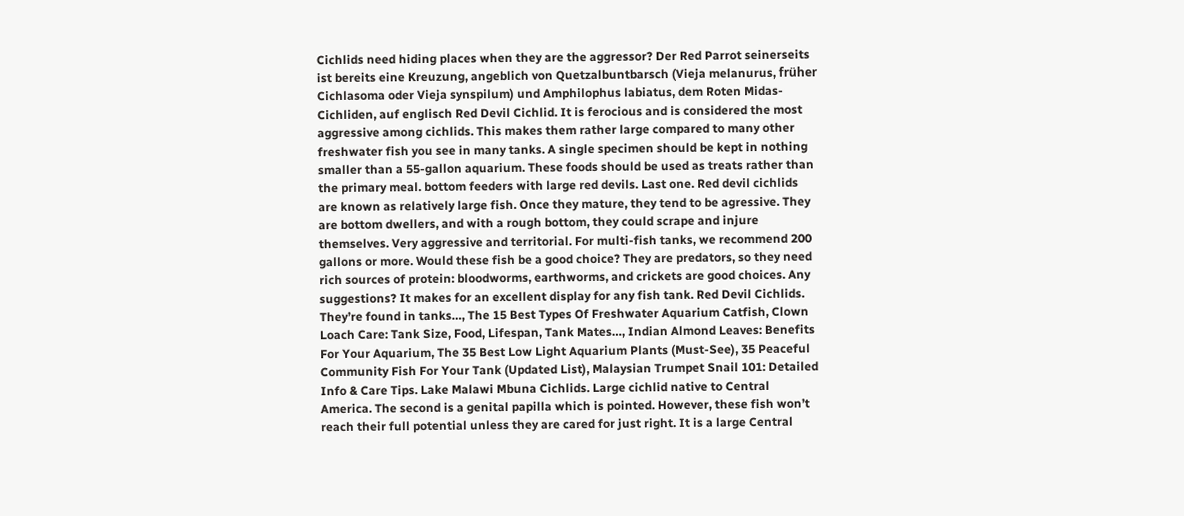Cichlids need hiding places when they are the aggressor? Der Red Parrot seinerseits ist bereits eine Kreuzung, angeblich von Quetzalbuntbarsch (Vieja melanurus, früher Cichlasoma oder Vieja synspilum) und Amphilophus labiatus, dem Roten Midas-Cichliden, auf englisch Red Devil Cichlid. It is ferocious and is considered the most aggressive among cichlids. This makes them rather large compared to many other freshwater fish you see in many tanks. A single specimen should be kept in nothing smaller than a 55-gallon aquarium. These foods should be used as treats rather than the primary meal. bottom feeders with large red devils. Last one. Red devil cichlids are known as relatively large fish. Once they mature, they tend to be agressive. They are bottom dwellers, and with a rough bottom, they could scrape and injure themselves. Very aggressive and territorial. For multi-fish tanks, we recommend 200 gallons or more. Would these fish be a good choice? They are predators, so they need rich sources of protein: bloodworms, earthworms, and crickets are good choices. Any suggestions? It makes for an excellent display for any fish tank. Red Devil Cichlids. They’re found in tanks…, The 15 Best Types Of Freshwater Aquarium Catfish, Clown Loach Care: Tank Size, Food, Lifespan, Tank Mates…, Indian Almond Leaves: Benefits For Your Aquarium, The 35 Best Low Light Aquarium Plants (Must-See), 35 Peaceful Community Fish For Your Tank (Updated List), Malaysian Trumpet Snail 101: Detailed Info & Care Tips. Lake Malawi Mbuna Cichlids. Large cichlid native to Central America. The second is a genital papilla which is pointed. However, these fish won’t reach their full potential unless they are cared for just right. It is a large Central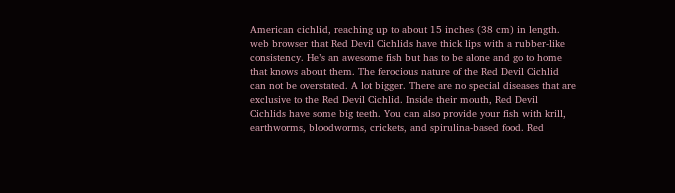American cichlid, reaching up to about 15 inches (38 cm) in length. web browser that Red Devil Cichlids have thick lips with a rubber-like consistency. He’s an awesome fish but has to be alone and go to home that knows about them. The ferocious nature of the Red Devil Cichlid can not be overstated. A lot bigger. There are no special diseases that are exclusive to the Red Devil Cichlid. Inside their mouth, Red Devil Cichlids have some big teeth. You can also provide your fish with krill, earthworms, bloodworms, crickets, and spirulina-based food. Red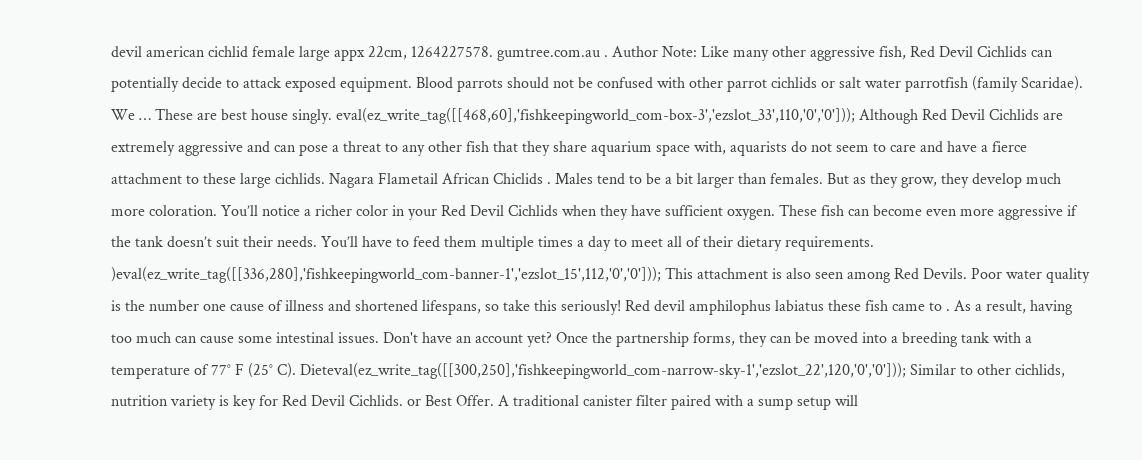devil american cichlid female large appx 22cm, 1264227578. gumtree.com.au . Author Note: Like many other aggressive fish, Red Devil Cichlids can potentially decide to attack exposed equipment. Blood parrots should not be confused with other parrot cichlids or salt water parrotfish (family Scaridae). We … These are best house singly. eval(ez_write_tag([[468,60],'fishkeepingworld_com-box-3','ezslot_33',110,'0','0'])); Although Red Devil Cichlids are extremely aggressive and can pose a threat to any other fish that they share aquarium space with, aquarists do not seem to care and have a fierce attachment to these large cichlids. Nagara Flametail African Chiclids . Males tend to be a bit larger than females. But as they grow, they develop much more coloration. You’ll notice a richer color in your Red Devil Cichlids when they have sufficient oxygen. These fish can become even more aggressive if the tank doesn’t suit their needs. You’ll have to feed them multiple times a day to meet all of their dietary requirements. )eval(ez_write_tag([[336,280],'fishkeepingworld_com-banner-1','ezslot_15',112,'0','0'])); This attachment is also seen among Red Devils. Poor water quality is the number one cause of illness and shortened lifespans, so take this seriously! Red devil amphilophus labiatus these fish came to . As a result, having too much can cause some intestinal issues. Don't have an account yet? Once the partnership forms, they can be moved into a breeding tank with a temperature of 77° F (25° C). Dieteval(ez_write_tag([[300,250],'fishkeepingworld_com-narrow-sky-1','ezslot_22',120,'0','0'])); Similar to other cichlids, nutrition variety is key for Red Devil Cichlids. or Best Offer. A traditional canister filter paired with a sump setup will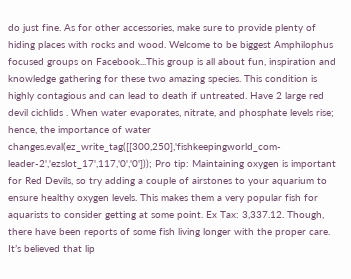do just fine. As for other accessories, make sure to provide plenty of hiding places with rocks and wood. Welcome to be biggest Amphilophus focused groups on Facebook...This group is all about fun, inspiration and knowledge gathering for these two amazing species. This condition is highly contagious and can lead to death if untreated. Have 2 large red devil cichlids . When water evaporates, nitrate, and phosphate levels rise; hence, the importance of water changes.eval(ez_write_tag([[300,250],'fishkeepingworld_com-leader-2','ezslot_17',117,'0','0'])); Pro tip: Maintaining oxygen is important for Red Devils, so try adding a couple of airstones to your aquarium to ensure healthy oxygen levels. This makes them a very popular fish for aquarists to consider getting at some point. Ex Tax: 3,337.12. Though, there have been reports of some fish living longer with the proper care. It’s believed that lip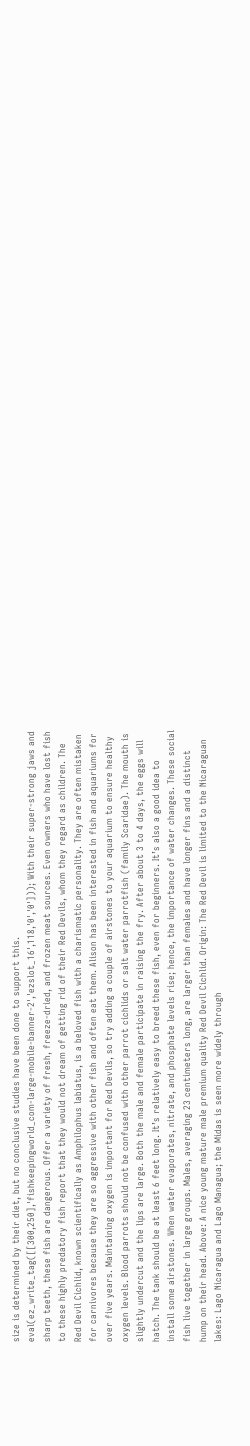size is determined by their diet, but no conclusive studies have been done to support this. eval(ez_write_tag([[300,250],'fishkeepingworld_com-large-mobile-banner-2','ezslot_16',118,'0','0'])); With their super-strong jaws and sharp teeth, these fish are dangerous. Offer a variety of fresh, freeze-dried, and frozen meat sources. Even owners who have lost fish to these highly predatory fish report that they would not dream of getting rid of their Red Devils, whom they regard as children. The Red Devil Cichlid, known scientifically as Amphilophus labiatus, is a beloved fish with a charismatic personality. They are often mistaken for carnivores because they are so aggressive with other fish and often eat them. Alison has been interested in fish and aquariums for over five years. Maintaining oxygen is important for Red Devils, so try adding a couple of airstones to your aquarium to ensure healthy oxygen levels. Blood parrots should not be confused with other parrot cichlids or salt water parrotfish (family Scaridae). The mouth is slightly undercut and the lips are large. Both the male and female participate in raising the fry. After about 3 to 4 days, the eggs will hatch. The tank should be at least 6 feet long. It’s relatively easy to breed these fish, even for beginners. It’s also a good idea to install some airstones. When water evaporates, nitrate, and phosphate levels rise; hence, the importance of water changes. These social fish live together in large groups. Males, averaging 23 centimeters long, are larger than females and have longer fins and a distinct hump on their head. Above: A nice young mature male premium quality Red Devil Cichlid. Origin: The Red Devil is limited to the Nicaraguan lakes: Lago Nicaragua and Lago Managua; the Midas is seen more widely through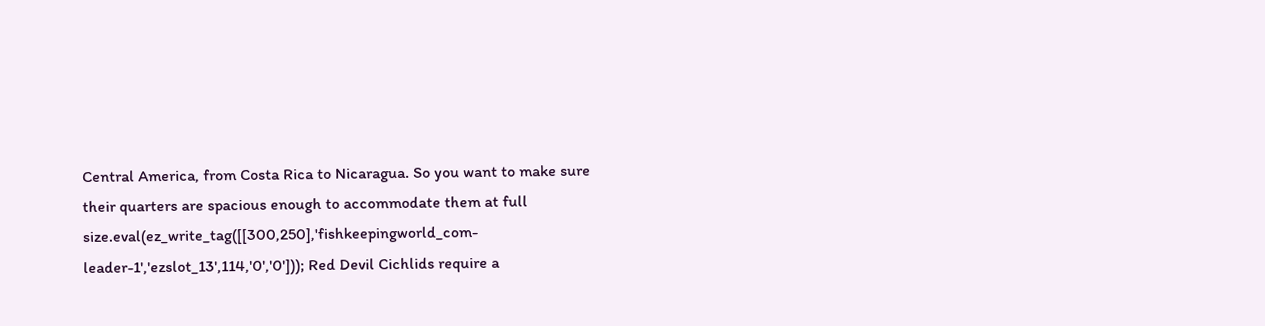Central America, from Costa Rica to Nicaragua. So you want to make sure their quarters are spacious enough to accommodate them at full size.eval(ez_write_tag([[300,250],'fishkeepingworld_com-leader-1','ezslot_13',114,'0','0'])); Red Devil Cichlids require a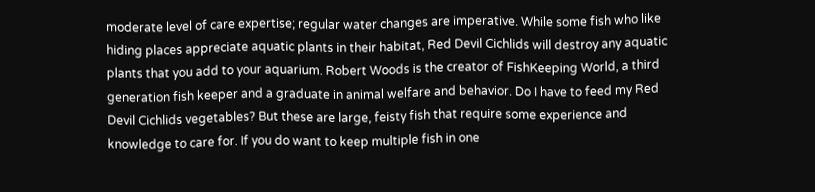moderate level of care expertise; regular water changes are imperative. While some fish who like hiding places appreciate aquatic plants in their habitat, Red Devil Cichlids will destroy any aquatic plants that you add to your aquarium. Robert Woods is the creator of FishKeeping World, a third generation fish keeper and a graduate in animal welfare and behavior. Do I have to feed my Red Devil Cichlids vegetables? But these are large, feisty fish that require some experience and knowledge to care for. If you do want to keep multiple fish in one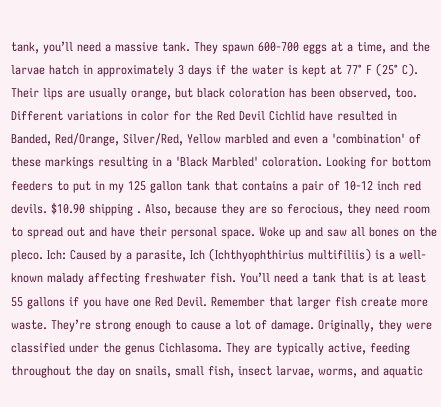tank, you’ll need a massive tank. They spawn 600-700 eggs at a time, and the larvae hatch in approximately 3 days if the water is kept at 77° F (25° C). Their lips are usually orange, but black coloration has been observed, too. Different variations in color for the Red Devil Cichlid have resulted in Banded, Red/Orange, Silver/Red, Yellow marbled and even a 'combination' of these markings resulting in a 'Black Marbled' coloration. Looking for bottom feeders to put in my 125 gallon tank that contains a pair of 10-12 inch red devils. $10.90 shipping . Also, because they are so ferocious, they need room to spread out and have their personal space. Woke up and saw all bones on the pleco. Ich: Caused by a parasite, Ich (Ichthyophthirius multifiliis) is a well-known malady affecting freshwater fish. You’ll need a tank that is at least 55 gallons if you have one Red Devil. Remember that larger fish create more waste. They’re strong enough to cause a lot of damage. Originally, they were classified under the genus Cichlasoma. They are typically active, feeding throughout the day on snails, small fish, insect larvae, worms, and aquatic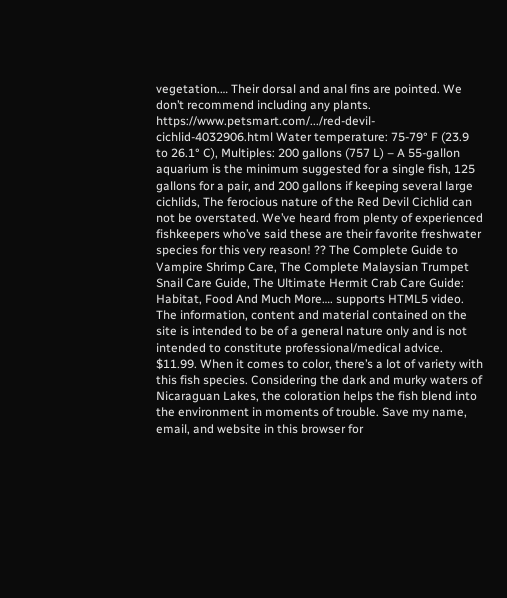vegetation.… Their dorsal and anal fins are pointed. We don’t recommend including any plants. https://www.petsmart.com/.../red-devil-cichlid-4032906.html Water temperature: 75-79° F (23.9 to 26.1° C), Multiples: 200 gallons (757 L) – A 55-gallon aquarium is the minimum suggested for a single fish, 125 gallons for a pair, and 200 gallons if keeping several large cichlids, The ferocious nature of the Red Devil Cichlid can not be overstated. We’ve heard from plenty of experienced fishkeepers who’ve said these are their favorite freshwater species for this very reason! ?? The Complete Guide to Vampire Shrimp Care, The Complete Malaysian Trumpet Snail Care Guide, The Ultimate Hermit Crab Care Guide: Habitat, Food And Much More…. supports HTML5 video. The information, content and material contained on the site is intended to be of a general nature only and is not intended to constitute professional/medical advice. $11.99. When it comes to color, there’s a lot of variety with this fish species. Considering the dark and murky waters of Nicaraguan Lakes, the coloration helps the fish blend into the environment in moments of trouble. Save my name, email, and website in this browser for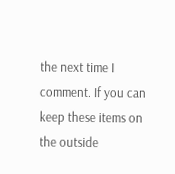the next time I comment. If you can keep these items on the outside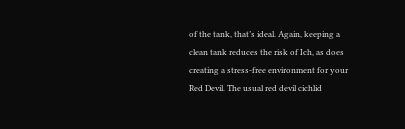of the tank, that’s ideal. Again, keeping a clean tank reduces the risk of Ich, as does creating a stress-free environment for your Red Devil. The usual red devil cichlid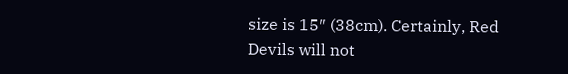size is 15″ (38cm). Certainly, Red Devils will not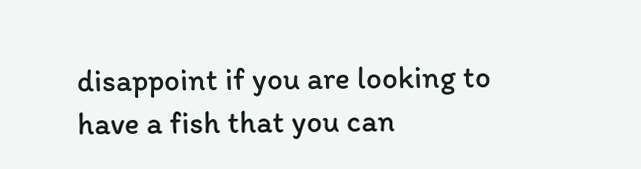disappoint if you are looking to have a fish that you can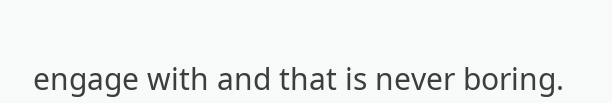engage with and that is never boring.